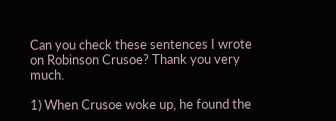Can you check these sentences I wrote on Robinson Crusoe? Thank you very much.

1) When Crusoe woke up, he found the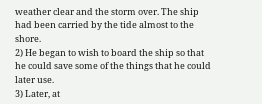weather clear and the storm over. The ship had been carried by the tide almost to the shore.
2) He began to wish to board the ship so that he could save some of the things that he could later use.
3) Later, at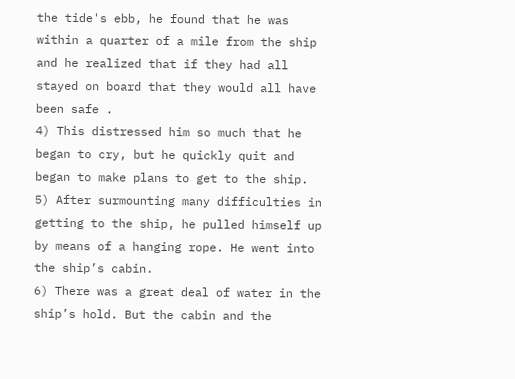the tide's ebb, he found that he was within a quarter of a mile from the ship and he realized that if they had all stayed on board that they would all have been safe .
4) This distressed him so much that he began to cry, but he quickly quit and began to make plans to get to the ship.
5) After surmounting many difficulties in getting to the ship, he pulled himself up by means of a hanging rope. He went into the ship’s cabin.
6) There was a great deal of water in the ship’s hold. But the cabin and the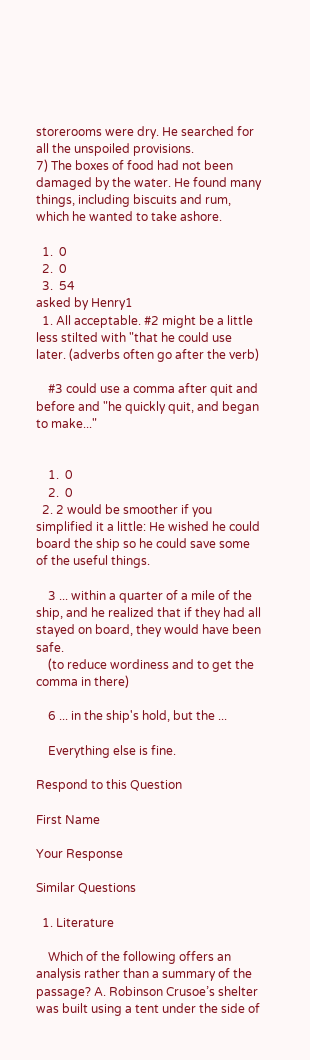storerooms were dry. He searched for all the unspoiled provisions.
7) The boxes of food had not been damaged by the water. He found many things, including biscuits and rum, which he wanted to take ashore.

  1.  0
  2.  0
  3.  54
asked by Henry1
  1. All acceptable. #2 might be a little less stilted with "that he could use later. (adverbs often go after the verb)

    #3 could use a comma after quit and before and "he quickly quit, and began to make..."


    1.  0
    2.  0
  2. 2 would be smoother if you simplified it a little: He wished he could board the ship so he could save some of the useful things.

    3 ... within a quarter of a mile of the ship, and he realized that if they had all stayed on board, they would have been safe.
    (to reduce wordiness and to get the comma in there)

    6 ... in the ship's hold, but the ...

    Everything else is fine.

Respond to this Question

First Name

Your Response

Similar Questions

  1. Literature

    Which of the following offers an analysis rather than a summary of the passage? A. Robinson Crusoe’s shelter was built using a tent under the side of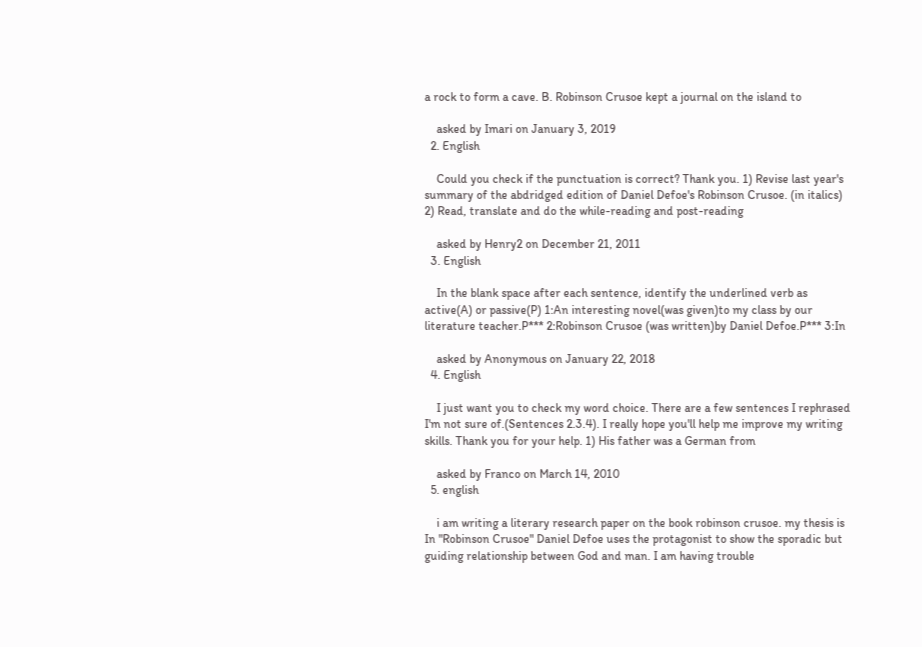a rock to form a cave. B. Robinson Crusoe kept a journal on the island to

    asked by Imari on January 3, 2019
  2. English

    Could you check if the punctuation is correct? Thank you. 1) Revise last year's summary of the abdridged edition of Daniel Defoe's Robinson Crusoe. (in italics) 2) Read, translate and do the while-reading and post-reading

    asked by Henry2 on December 21, 2011
  3. English

    In the blank space after each sentence, identify the underlined verb as active(A) or passive(P) 1:An interesting novel(was given)to my class by our literature teacher.P*** 2:Robinson Crusoe (was written)by Daniel Defoe.P*** 3:In

    asked by Anonymous on January 22, 2018
  4. English

    I just want you to check my word choice. There are a few sentences I rephrased I'm not sure of.(Sentences 2.3.4). I really hope you'll help me improve my writing skills. Thank you for your help. 1) His father was a German from

    asked by Franco on March 14, 2010
  5. english

    i am writing a literary research paper on the book robinson crusoe. my thesis is In "Robinson Crusoe" Daniel Defoe uses the protagonist to show the sporadic but guiding relationship between God and man. I am having trouble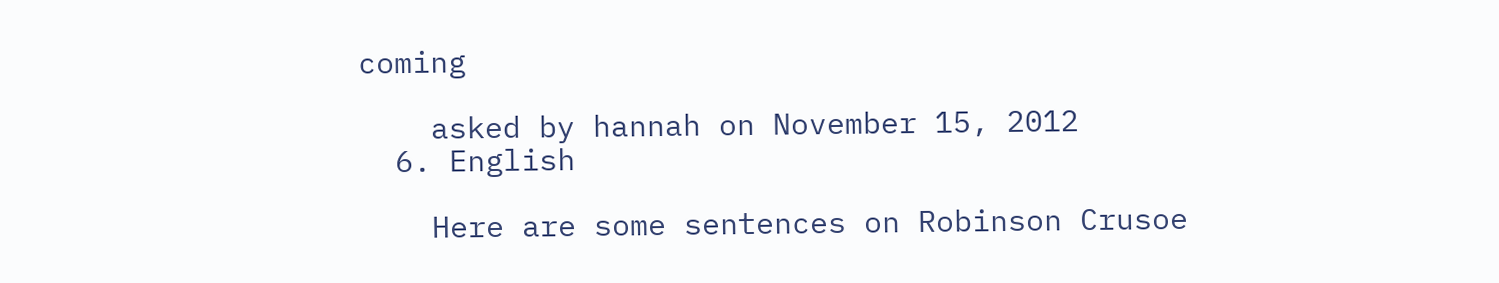coming

    asked by hannah on November 15, 2012
  6. English

    Here are some sentences on Robinson Crusoe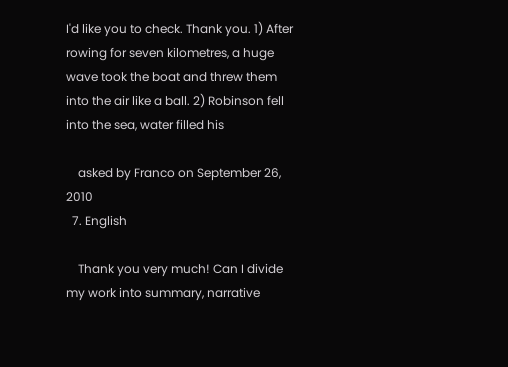I'd like you to check. Thank you. 1) After rowing for seven kilometres, a huge wave took the boat and threw them into the air like a ball. 2) Robinson fell into the sea, water filled his

    asked by Franco on September 26, 2010
  7. English

    Thank you very much! Can I divide my work into summary, narrative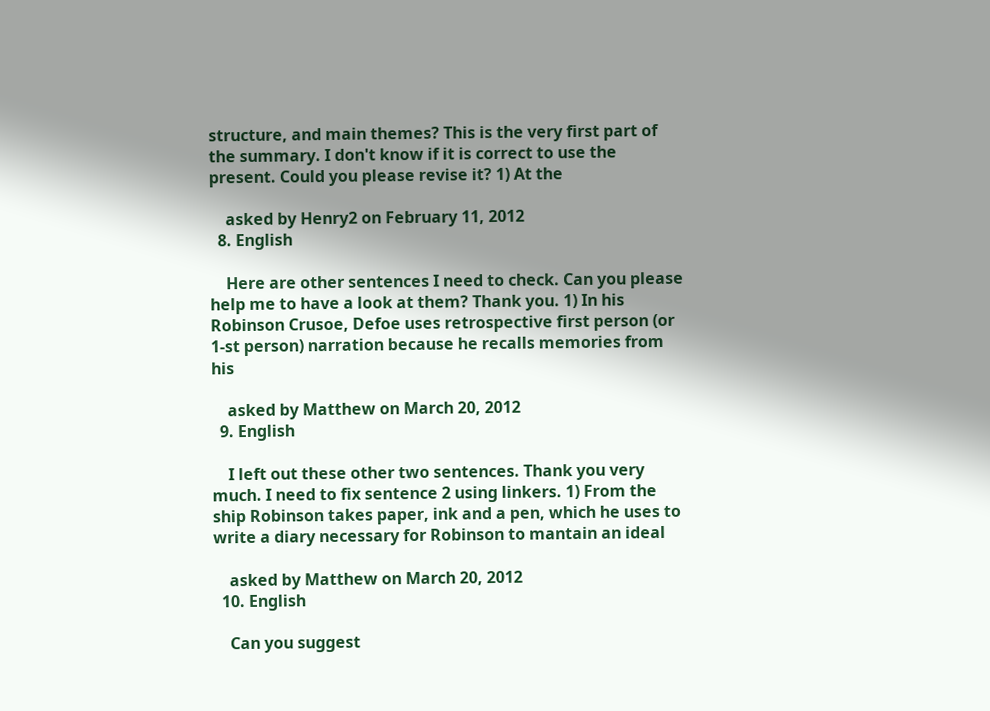structure, and main themes? This is the very first part of the summary. I don't know if it is correct to use the present. Could you please revise it? 1) At the

    asked by Henry2 on February 11, 2012
  8. English

    Here are other sentences I need to check. Can you please help me to have a look at them? Thank you. 1) In his Robinson Crusoe, Defoe uses retrospective first person (or 1-st person) narration because he recalls memories from his

    asked by Matthew on March 20, 2012
  9. English

    I left out these other two sentences. Thank you very much. I need to fix sentence 2 using linkers. 1) From the ship Robinson takes paper, ink and a pen, which he uses to write a diary necessary for Robinson to mantain an ideal

    asked by Matthew on March 20, 2012
  10. English

    Can you suggest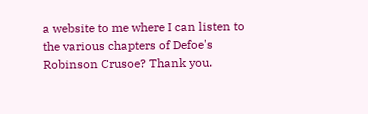a website to me where I can listen to the various chapters of Defoe's Robinson Crusoe? Thank you.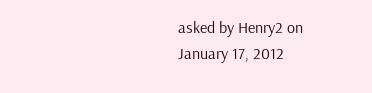asked by Henry2 on January 17, 2012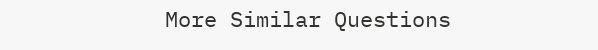More Similar Questions